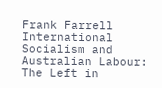Frank Farrell
International Socialism and Australian Labour: The Left in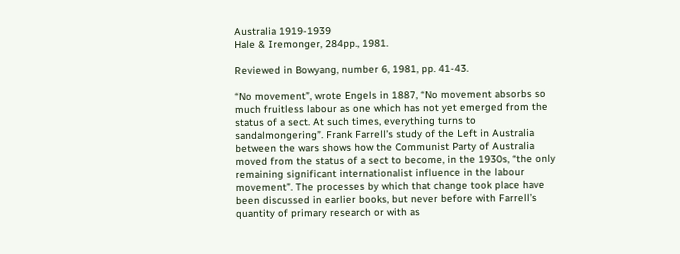Australia 1919-1939
Hale & Iremonger, 284pp., 1981.

Reviewed in Bowyang, number 6, 1981, pp. 41-43.

“No movement”, wrote Engels in 1887, “No movement absorbs so much fruitless labour as one which has not yet emerged from the status of a sect. At such times, everything turns to sandalmongering”. Frank Farrell’s study of the Left in Australia between the wars shows how the Communist Party of Australia moved from the status of a sect to become, in the 1930s, “the only remaining significant internationalist influence in the labour movement”. The processes by which that change took place have been discussed in earlier books, but never before with Farrell’s quantity of primary research or with as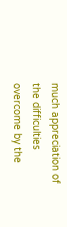much appreciation of the difficulties overcome by the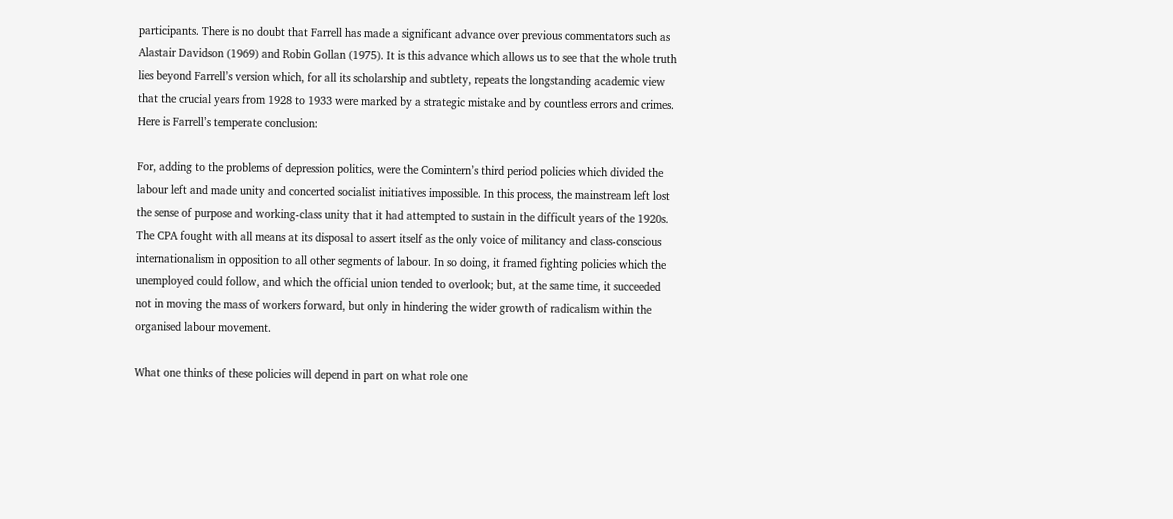participants. There is no doubt that Farrell has made a significant advance over previous commentators such as Alastair Davidson (1969) and Robin Gollan (1975). It is this advance which allows us to see that the whole truth lies beyond Farrell’s version which, for all its scholarship and subtlety, repeats the longstanding academic view that the crucial years from 1928 to 1933 were marked by a strategic mistake and by countless errors and crimes. Here is Farrell’s temperate conclusion:

For, adding to the problems of depression politics, were the Comintern’s third period policies which divided the labour left and made unity and concerted socialist initiatives impossible. In this process, the mainstream left lost the sense of purpose and working-class unity that it had attempted to sustain in the difficult years of the 1920s. The CPA fought with all means at its disposal to assert itself as the only voice of militancy and class-conscious internationalism in opposition to all other segments of labour. In so doing, it framed fighting policies which the unemployed could follow, and which the official union tended to overlook; but, at the same time, it succeeded not in moving the mass of workers forward, but only in hindering the wider growth of radicalism within the organised labour movement.

What one thinks of these policies will depend in part on what role one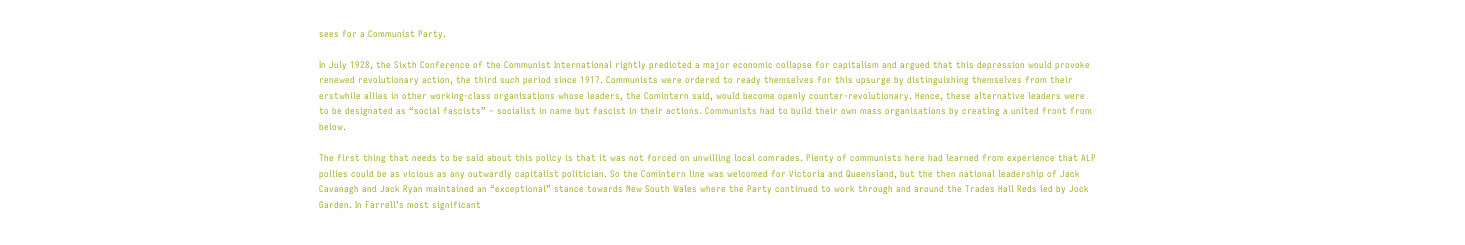sees for a Communist Party.

In July 1928, the Sixth Conference of the Communist International rightly predicted a major economic collapse for capitalism and argued that this depression would provoke renewed revolutionary action, the third such period since 1917. Communists were ordered to ready themselves for this upsurge by distinguishing themselves from their erstwhile allies in other working-class organisations whose leaders, the Comintern said, would become openly counter-revolutionary. Hence, these alternative leaders were to be designated as “social fascists” – socialist in name but fascist in their actions. Communists had to build their own mass organisations by creating a united front from below.

The first thing that needs to be said about this policy is that it was not forced on unwilling local comrades. Plenty of communists here had learned from experience that ALP pollies could be as vicious as any outwardly capitalist politician. So the Comintern line was welcomed for Victoria and Queensland, but the then national leadership of Jack Cavanagh and Jack Ryan maintained an “exceptional” stance towards New South Wales where the Party continued to work through and around the Trades Hall Reds led by Jock Garden. In Farrell’s most significant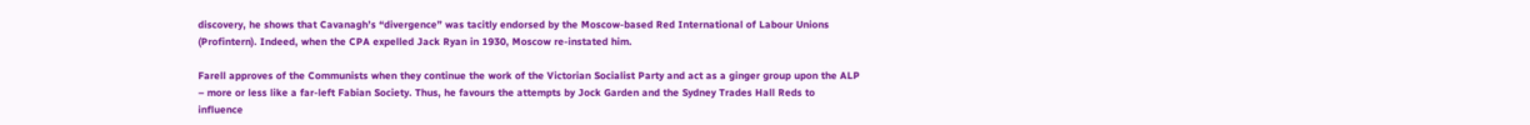discovery, he shows that Cavanagh’s “divergence” was tacitly endorsed by the Moscow-based Red International of Labour Unions (Profintern). Indeed, when the CPA expelled Jack Ryan in 1930, Moscow re-instated him.

Farell approves of the Communists when they continue the work of the Victorian Socialist Party and act as a ginger group upon the ALP – more or less like a far-left Fabian Society. Thus, he favours the attempts by Jock Garden and the Sydney Trades Hall Reds to influence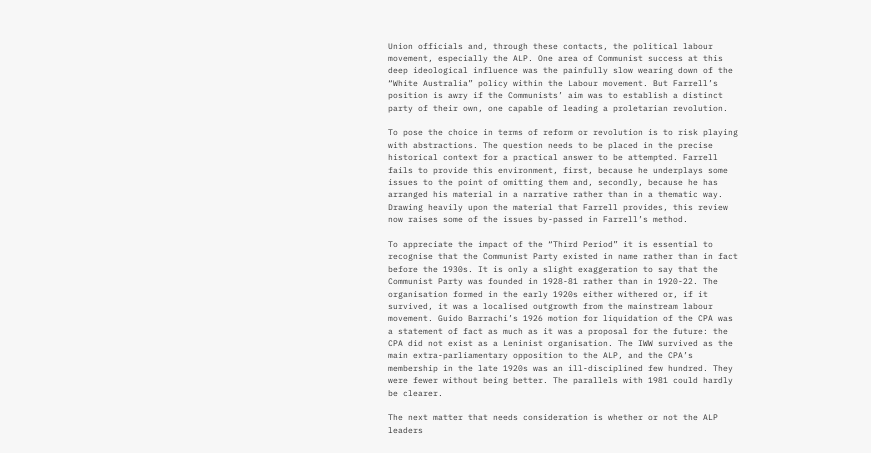Union officials and, through these contacts, the political labour movement, especially the ALP. One area of Communist success at this deep ideological influence was the painfully slow wearing down of the “White Australia” policy within the Labour movement. But Farrell’s position is awry if the Communists’ aim was to establish a distinct party of their own, one capable of leading a proletarian revolution.

To pose the choice in terms of reform or revolution is to risk playing with abstractions. The question needs to be placed in the precise historical context for a practical answer to be attempted. Farrell fails to provide this environment, first, because he underplays some issues to the point of omitting them and, secondly, because he has arranged his material in a narrative rather than in a thematic way. Drawing heavily upon the material that Farrell provides, this review now raises some of the issues by-passed in Farrell’s method.

To appreciate the impact of the “Third Period” it is essential to recognise that the Communist Party existed in name rather than in fact before the 1930s. It is only a slight exaggeration to say that the Communist Party was founded in 1928-81 rather than in 1920-22. The organisation formed in the early 1920s either withered or, if it survived, it was a localised outgrowth from the mainstream labour movement. Guido Barrachi’s 1926 motion for liquidation of the CPA was a statement of fact as much as it was a proposal for the future: the CPA did not exist as a Leninist organisation. The IWW survived as the main extra-parliamentary opposition to the ALP, and the CPA’s membership in the late 1920s was an ill-disciplined few hundred. They were fewer without being better. The parallels with 1981 could hardly be clearer.

The next matter that needs consideration is whether or not the ALP leaders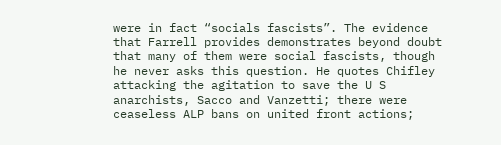were in fact “socials fascists”. The evidence that Farrell provides demonstrates beyond doubt that many of them were social fascists, though he never asks this question. He quotes Chifley attacking the agitation to save the U S anarchists, Sacco and Vanzetti; there were ceaseless ALP bans on united front actions;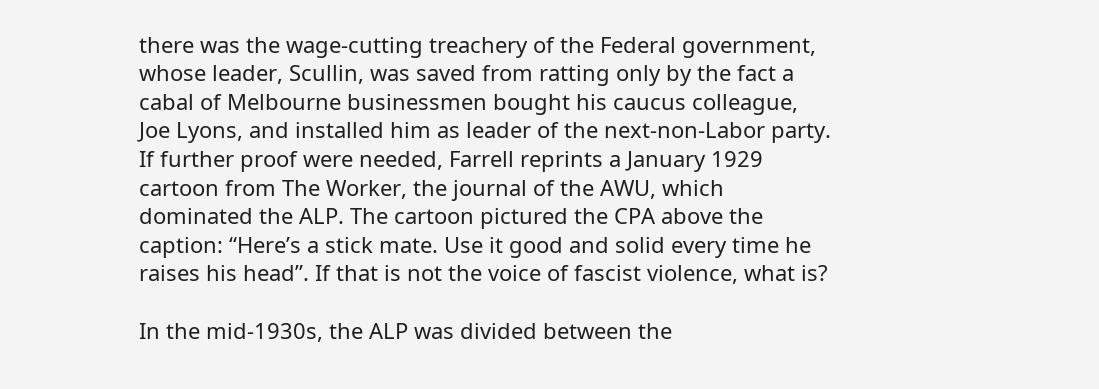there was the wage-cutting treachery of the Federal government, whose leader, Scullin, was saved from ratting only by the fact a cabal of Melbourne businessmen bought his caucus colleague, Joe Lyons, and installed him as leader of the next-non-Labor party. If further proof were needed, Farrell reprints a January 1929 cartoon from The Worker, the journal of the AWU, which dominated the ALP. The cartoon pictured the CPA above the caption: “Here’s a stick mate. Use it good and solid every time he raises his head”. If that is not the voice of fascist violence, what is?

In the mid-1930s, the ALP was divided between the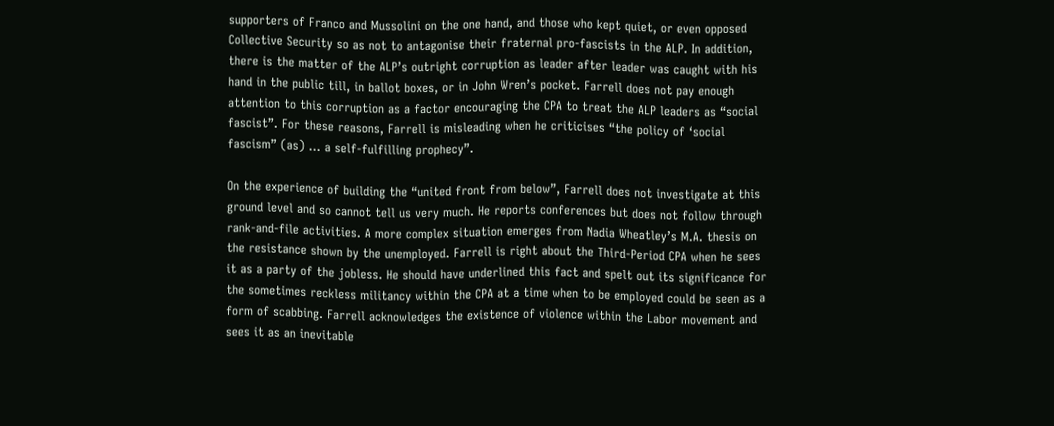supporters of Franco and Mussolini on the one hand, and those who kept quiet, or even opposed Collective Security so as not to antagonise their fraternal pro-fascists in the ALP. In addition, there is the matter of the ALP’s outright corruption as leader after leader was caught with his hand in the public till, in ballot boxes, or in John Wren’s pocket. Farrell does not pay enough attention to this corruption as a factor encouraging the CPA to treat the ALP leaders as “social fascist”. For these reasons, Farrell is misleading when he criticises “the policy of ‘social fascism” (as) … a self-fulfilling prophecy”.

On the experience of building the “united front from below”, Farrell does not investigate at this ground level and so cannot tell us very much. He reports conferences but does not follow through rank-and-file activities. A more complex situation emerges from Nadia Wheatley’s M.A. thesis on the resistance shown by the unemployed. Farrell is right about the Third-Period CPA when he sees it as a party of the jobless. He should have underlined this fact and spelt out its significance for the sometimes reckless militancy within the CPA at a time when to be employed could be seen as a form of scabbing. Farrell acknowledges the existence of violence within the Labor movement and sees it as an inevitable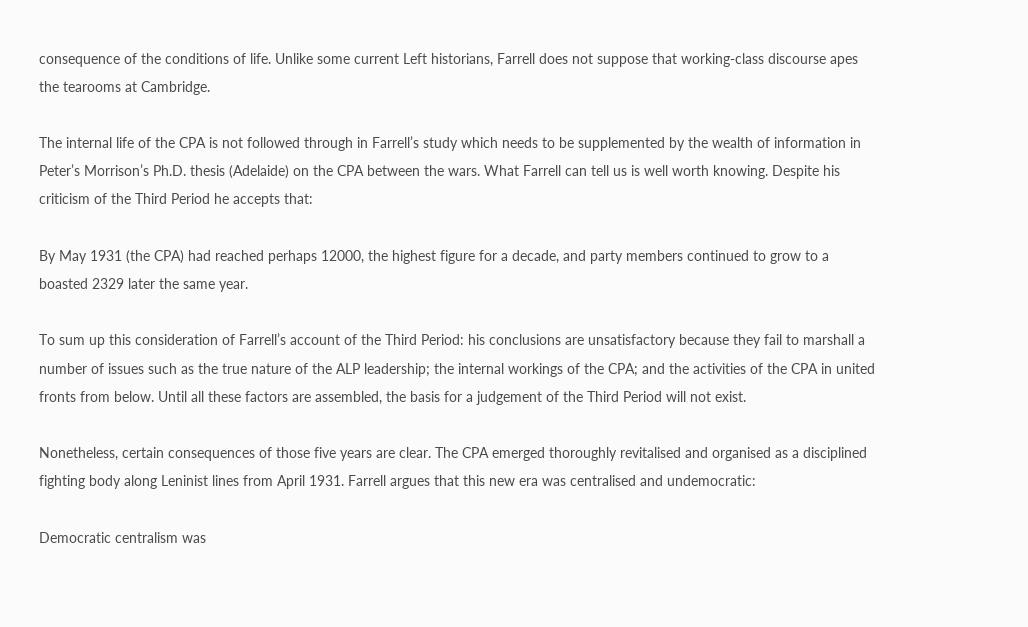consequence of the conditions of life. Unlike some current Left historians, Farrell does not suppose that working-class discourse apes the tearooms at Cambridge.

The internal life of the CPA is not followed through in Farrell’s study which needs to be supplemented by the wealth of information in Peter’s Morrison’s Ph.D. thesis (Adelaide) on the CPA between the wars. What Farrell can tell us is well worth knowing. Despite his criticism of the Third Period he accepts that:

By May 1931 (the CPA) had reached perhaps 12000, the highest figure for a decade, and party members continued to grow to a boasted 2329 later the same year.

To sum up this consideration of Farrell’s account of the Third Period: his conclusions are unsatisfactory because they fail to marshall a number of issues such as the true nature of the ALP leadership; the internal workings of the CPA; and the activities of the CPA in united fronts from below. Until all these factors are assembled, the basis for a judgement of the Third Period will not exist.

Nonetheless, certain consequences of those five years are clear. The CPA emerged thoroughly revitalised and organised as a disciplined fighting body along Leninist lines from April 1931. Farrell argues that this new era was centralised and undemocratic:

Democratic centralism was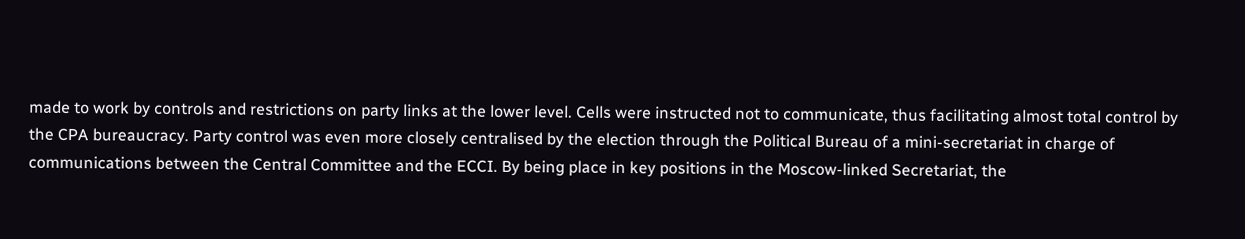made to work by controls and restrictions on party links at the lower level. Cells were instructed not to communicate, thus facilitating almost total control by the CPA bureaucracy. Party control was even more closely centralised by the election through the Political Bureau of a mini-secretariat in charge of communications between the Central Committee and the ECCI. By being place in key positions in the Moscow-linked Secretariat, the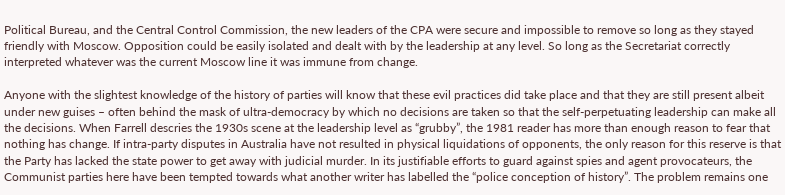Political Bureau, and the Central Control Commission, the new leaders of the CPA were secure and impossible to remove so long as they stayed friendly with Moscow. Opposition could be easily isolated and dealt with by the leadership at any level. So long as the Secretariat correctly interpreted whatever was the current Moscow line it was immune from change.

Anyone with the slightest knowledge of the history of parties will know that these evil practices did take place and that they are still present albeit under new guises – often behind the mask of ultra-democracy by which no decisions are taken so that the self-perpetuating leadership can make all the decisions. When Farrell descries the 1930s scene at the leadership level as “grubby”, the 1981 reader has more than enough reason to fear that nothing has change. If intra-party disputes in Australia have not resulted in physical liquidations of opponents, the only reason for this reserve is that the Party has lacked the state power to get away with judicial murder. In its justifiable efforts to guard against spies and agent provocateurs, the Communist parties here have been tempted towards what another writer has labelled the “police conception of history”. The problem remains one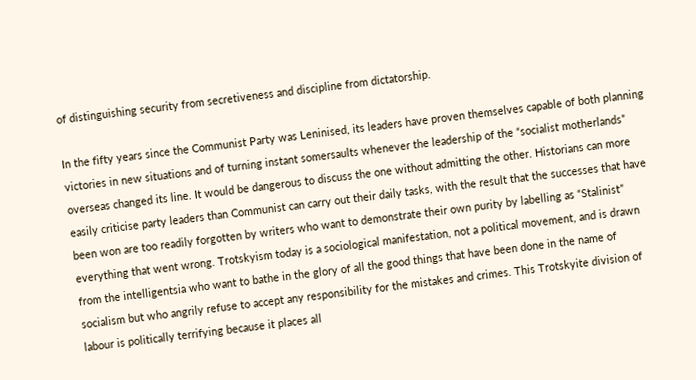of distinguishing security from secretiveness and discipline from dictatorship.

In the fifty years since the Communist Party was Leninised, its leaders have proven themselves capable of both planning victories in new situations and of turning instant somersaults whenever the leadership of the “socialist motherlands” overseas changed its line. It would be dangerous to discuss the one without admitting the other. Historians can more easily criticise party leaders than Communist can carry out their daily tasks, with the result that the successes that have been won are too readily forgotten by writers who want to demonstrate their own purity by labelling as “Stalinist” everything that went wrong. Trotskyism today is a sociological manifestation, not a political movement, and is drawn from the intelligentsia who want to bathe in the glory of all the good things that have been done in the name of socialism but who angrily refuse to accept any responsibility for the mistakes and crimes. This Trotskyite division of labour is politically terrifying because it places all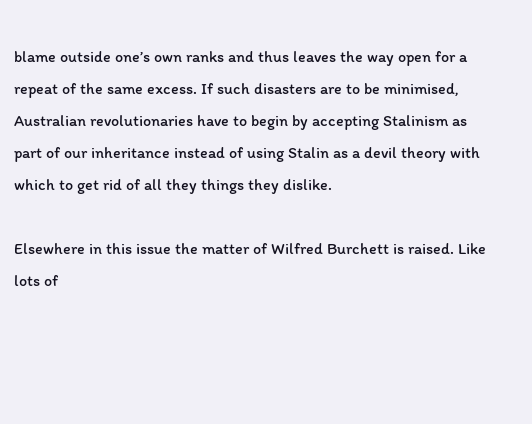blame outside one’s own ranks and thus leaves the way open for a repeat of the same excess. If such disasters are to be minimised, Australian revolutionaries have to begin by accepting Stalinism as part of our inheritance instead of using Stalin as a devil theory with which to get rid of all they things they dislike.

Elsewhere in this issue the matter of Wilfred Burchett is raised. Like lots of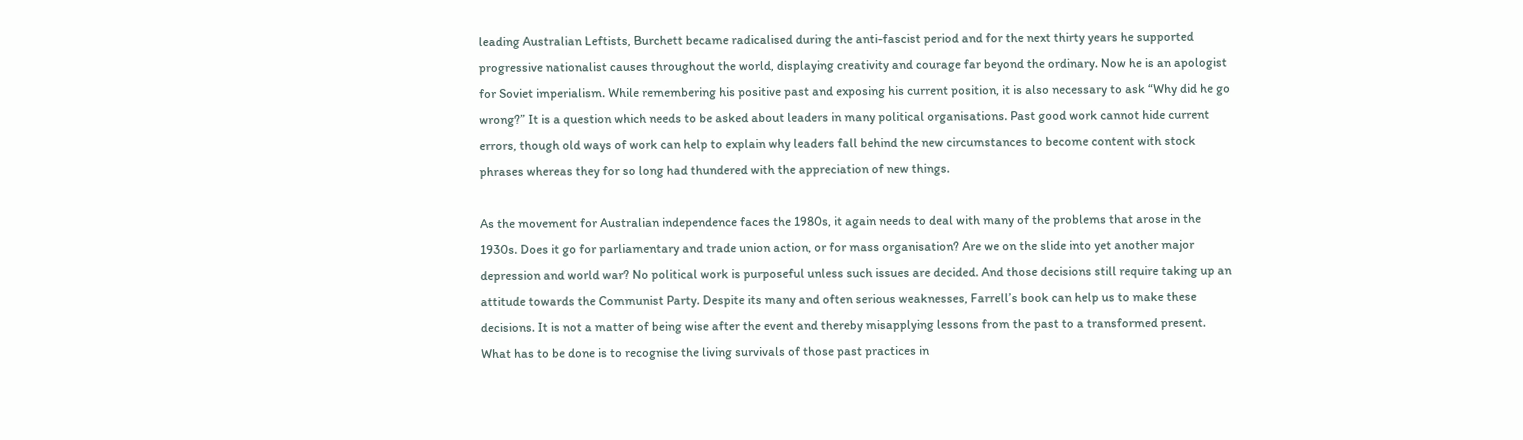leading Australian Leftists, Burchett became radicalised during the anti-fascist period and for the next thirty years he supported progressive nationalist causes throughout the world, displaying creativity and courage far beyond the ordinary. Now he is an apologist for Soviet imperialism. While remembering his positive past and exposing his current position, it is also necessary to ask “Why did he go wrong?” It is a question which needs to be asked about leaders in many political organisations. Past good work cannot hide current errors, though old ways of work can help to explain why leaders fall behind the new circumstances to become content with stock phrases whereas they for so long had thundered with the appreciation of new things.

As the movement for Australian independence faces the 1980s, it again needs to deal with many of the problems that arose in the 1930s. Does it go for parliamentary and trade union action, or for mass organisation? Are we on the slide into yet another major depression and world war? No political work is purposeful unless such issues are decided. And those decisions still require taking up an attitude towards the Communist Party. Despite its many and often serious weaknesses, Farrell’s book can help us to make these decisions. It is not a matter of being wise after the event and thereby misapplying lessons from the past to a transformed present. What has to be done is to recognise the living survivals of those past practices in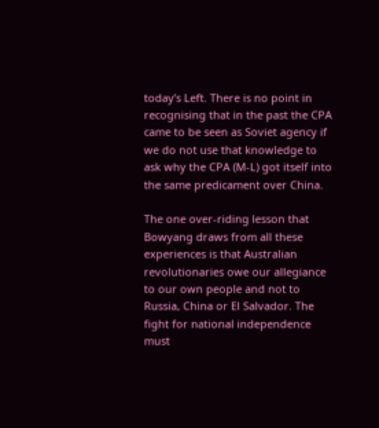today’s Left. There is no point in recognising that in the past the CPA came to be seen as Soviet agency if we do not use that knowledge to ask why the CPA (M-L) got itself into the same predicament over China.

The one over-riding lesson that Bowyang draws from all these experiences is that Australian revolutionaries owe our allegiance to our own people and not to Russia, China or El Salvador. The fight for national independence must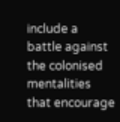include a battle against the colonised mentalities that encourage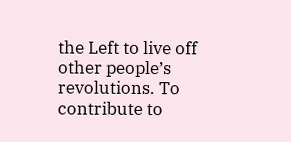the Left to live off other people’s revolutions. To contribute to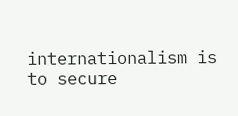internationalism is to secure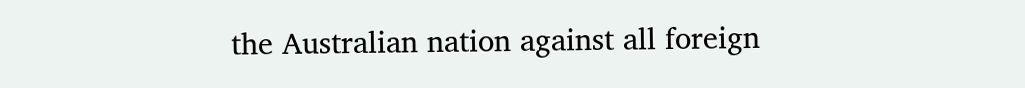the Australian nation against all foreign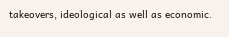takeovers, ideological as well as economic.